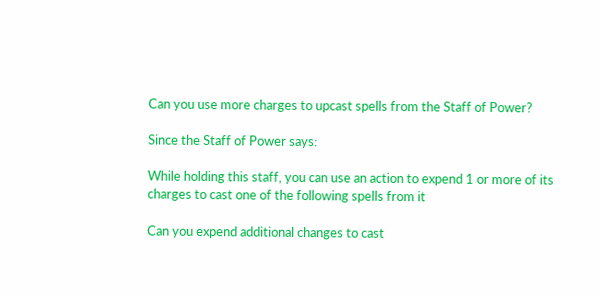Can you use more charges to upcast spells from the Staff of Power?

Since the Staff of Power says:

While holding this staff, you can use an action to expend 1 or more of its charges to cast one of the following spells from it

Can you expend additional changes to cast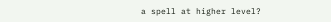a spell at higher level?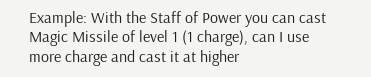Example: With the Staff of Power you can cast Magic Missile of level 1 (1 charge), can I use more charge and cast it at higher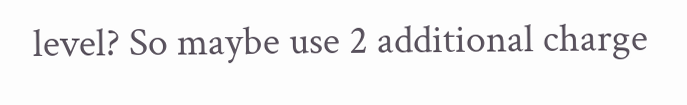level? So maybe use 2 additional charge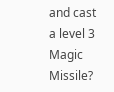and cast a level 3 Magic Missile?